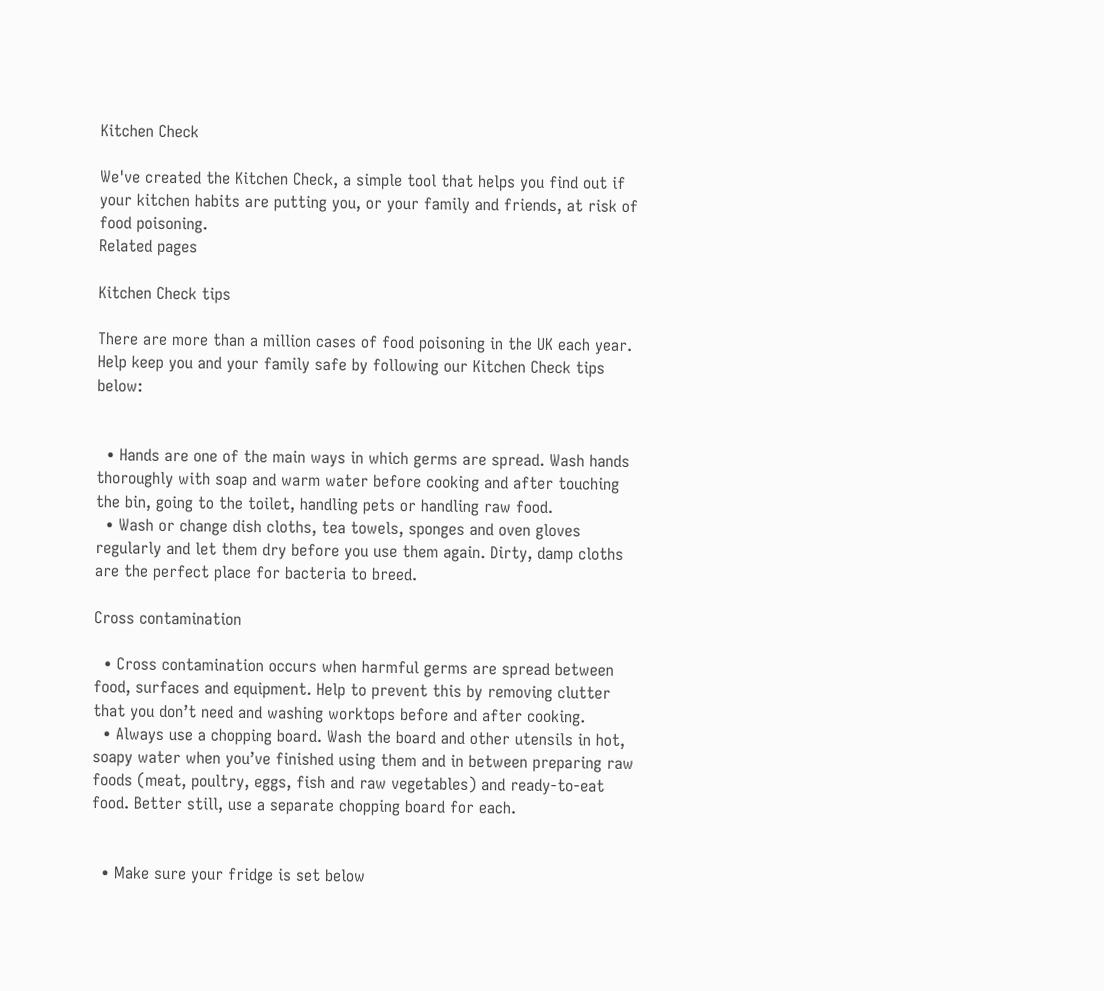Kitchen Check

We've created the Kitchen Check, a simple tool that helps you find out if your kitchen habits are putting you, or your family and friends, at risk of food poisoning.
Related pages

Kitchen Check tips

There are more than a million cases of food poisoning in the UK each year. Help keep you and your family safe by following our Kitchen Check tips below:


  • Hands are one of the main ways in which germs are spread. Wash hands thoroughly with soap and warm water before cooking and after touching the bin, going to the toilet, handling pets or handling raw food.
  • Wash or change dish cloths, tea towels, sponges and oven gloves regularly and let them dry before you use them again. Dirty, damp cloths are the perfect place for bacteria to breed.

Cross contamination

  • Cross contamination occurs when harmful germs are spread between food, surfaces and equipment. Help to prevent this by removing clutter that you don’t need and washing worktops before and after cooking.
  • Always use a chopping board. Wash the board and other utensils in hot, soapy water when you’ve finished using them and in between preparing raw foods (meat, poultry, eggs, fish and raw vegetables) and ready-to-eat food. Better still, use a separate chopping board for each.


  • Make sure your fridge is set below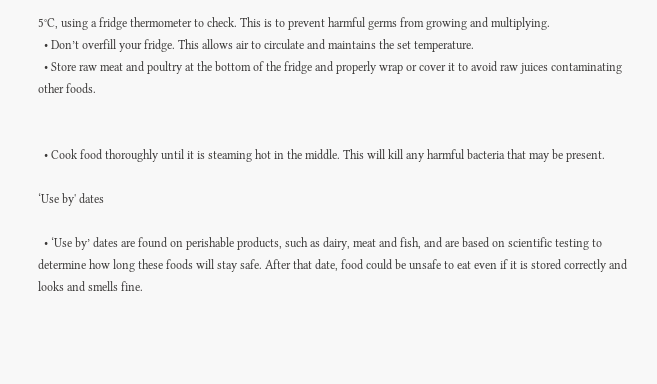5°C, using a fridge thermometer to check. This is to prevent harmful germs from growing and multiplying.
  • Don’t overfill your fridge. This allows air to circulate and maintains the set temperature.
  • Store raw meat and poultry at the bottom of the fridge and properly wrap or cover it to avoid raw juices contaminating other foods.


  • Cook food thoroughly until it is steaming hot in the middle. This will kill any harmful bacteria that may be present.

‘Use by' dates

  • ‘Use by’ dates are found on perishable products, such as dairy, meat and fish, and are based on scientific testing to determine how long these foods will stay safe. After that date, food could be unsafe to eat even if it is stored correctly and looks and smells fine.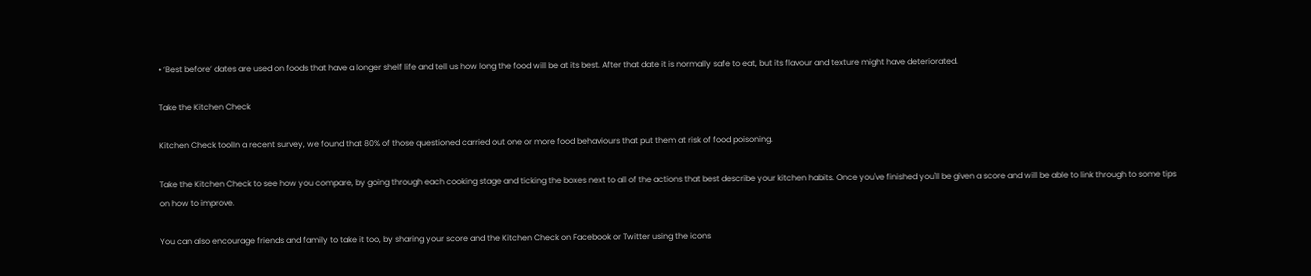• ‘Best before’ dates are used on foods that have a longer shelf life and tell us how long the food will be at its best. After that date it is normally safe to eat, but its flavour and texture might have deteriorated.

Take the Kitchen Check

Kitchen Check toolIn a recent survey, we found that 80% of those questioned carried out one or more food behaviours that put them at risk of food poisoning.

Take the Kitchen Check to see how you compare, by going through each cooking stage and ticking the boxes next to all of the actions that best describe your kitchen habits. Once you've finished you'll be given a score and will be able to link through to some tips on how to improve.

You can also encourage friends and family to take it too, by sharing your score and the Kitchen Check on Facebook or Twitter using the icons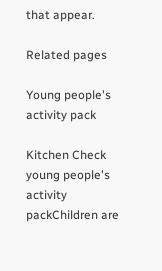that appear.

Related pages

Young people's activity pack

Kitchen Check young people's activity packChildren are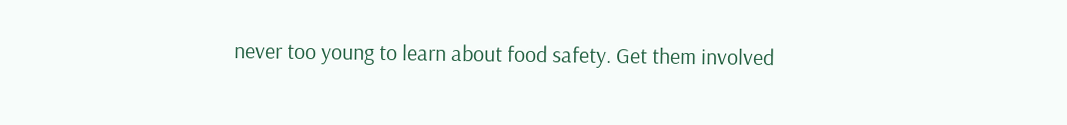never too young to learn about food safety. Get them involved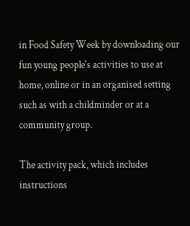in Food Safety Week by downloading our fun young people's activities to use at home, online or in an organised setting such as with a childminder or at a community group.

The activity pack, which includes instructions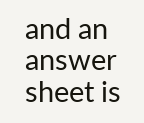and an answer sheet is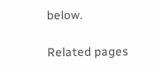below.

Related pages